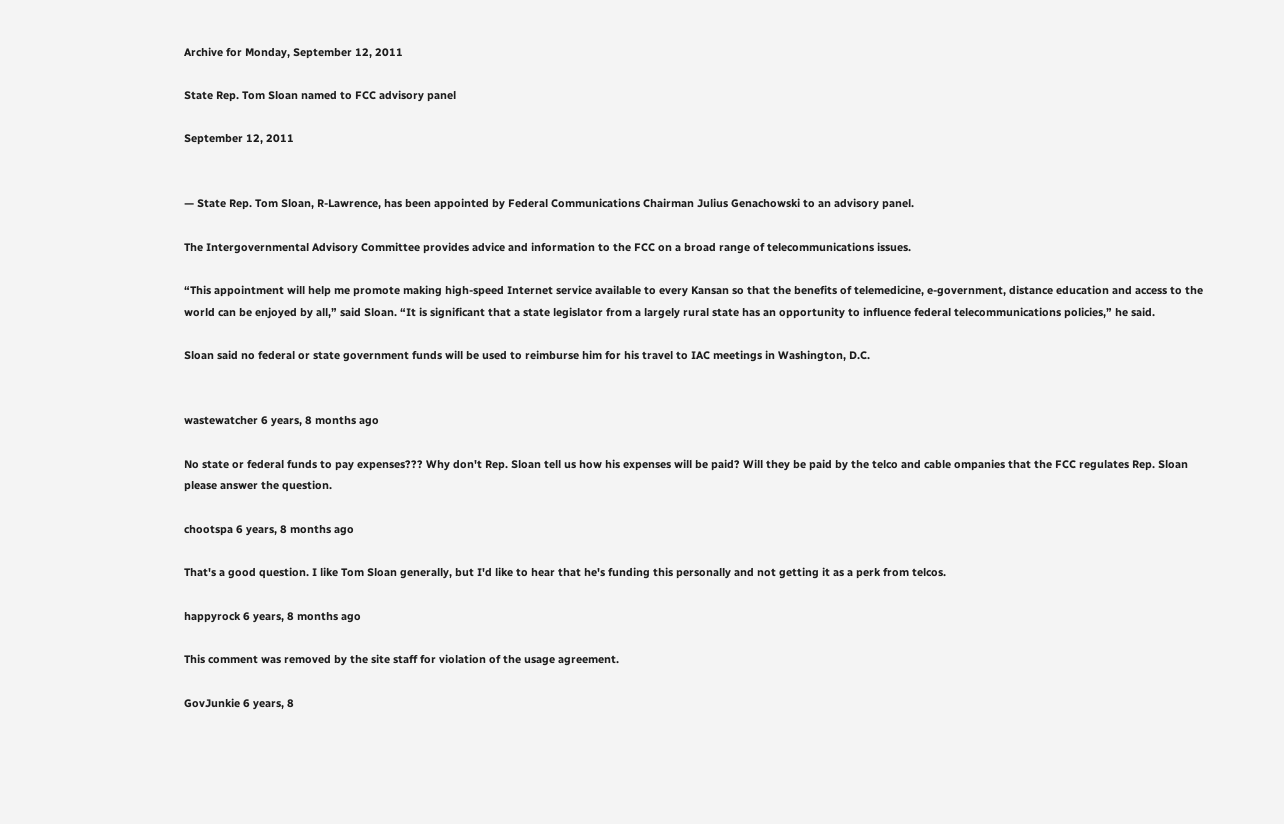Archive for Monday, September 12, 2011

State Rep. Tom Sloan named to FCC advisory panel

September 12, 2011


— State Rep. Tom Sloan, R-Lawrence, has been appointed by Federal Communications Chairman Julius Genachowski to an advisory panel.

The Intergovernmental Advisory Committee provides advice and information to the FCC on a broad range of telecommunications issues.

“This appointment will help me promote making high-speed Internet service available to every Kansan so that the benefits of telemedicine, e-government, distance education and access to the world can be enjoyed by all,” said Sloan. “It is significant that a state legislator from a largely rural state has an opportunity to influence federal telecommunications policies,” he said.

Sloan said no federal or state government funds will be used to reimburse him for his travel to IAC meetings in Washington, D.C.


wastewatcher 6 years, 8 months ago

No state or federal funds to pay expenses??? Why don't Rep. Sloan tell us how his expenses will be paid? Will they be paid by the telco and cable ompanies that the FCC regulates Rep. Sloan please answer the question.

chootspa 6 years, 8 months ago

That's a good question. I like Tom Sloan generally, but I'd like to hear that he's funding this personally and not getting it as a perk from telcos.

happyrock 6 years, 8 months ago

This comment was removed by the site staff for violation of the usage agreement.

GovJunkie 6 years, 8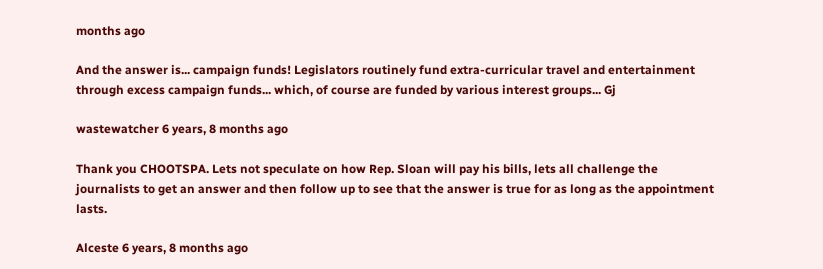months ago

And the answer is... campaign funds! Legislators routinely fund extra-curricular travel and entertainment through excess campaign funds... which, of course are funded by various interest groups... Gj

wastewatcher 6 years, 8 months ago

Thank you CHOOTSPA. Lets not speculate on how Rep. Sloan will pay his bills, lets all challenge the journalists to get an answer and then follow up to see that the answer is true for as long as the appointment lasts.

Alceste 6 years, 8 months ago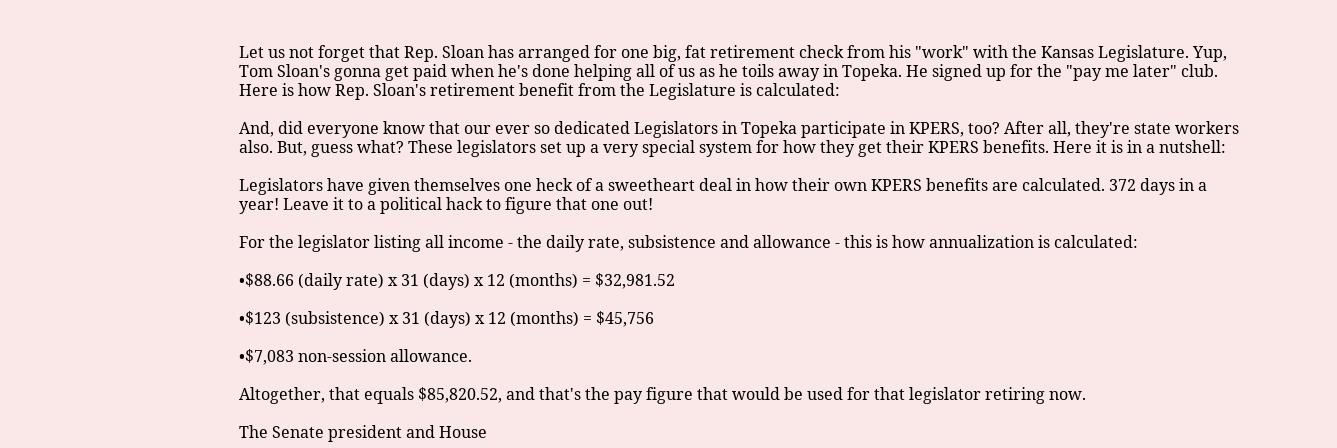Let us not forget that Rep. Sloan has arranged for one big, fat retirement check from his "work" with the Kansas Legislature. Yup, Tom Sloan's gonna get paid when he's done helping all of us as he toils away in Topeka. He signed up for the "pay me later" club. Here is how Rep. Sloan's retirement benefit from the Legislature is calculated:

And, did everyone know that our ever so dedicated Legislators in Topeka participate in KPERS, too? After all, they're state workers also. But, guess what? These legislators set up a very special system for how they get their KPERS benefits. Here it is in a nutshell:

Legislators have given themselves one heck of a sweetheart deal in how their own KPERS benefits are calculated. 372 days in a year! Leave it to a political hack to figure that one out!

For the legislator listing all income - the daily rate, subsistence and allowance - this is how annualization is calculated:

•$88.66 (daily rate) x 31 (days) x 12 (months) = $32,981.52

•$123 (subsistence) x 31 (days) x 12 (months) = $45,756

•$7,083 non-session allowance.

Altogether, that equals $85,820.52, and that's the pay figure that would be used for that legislator retiring now.

The Senate president and House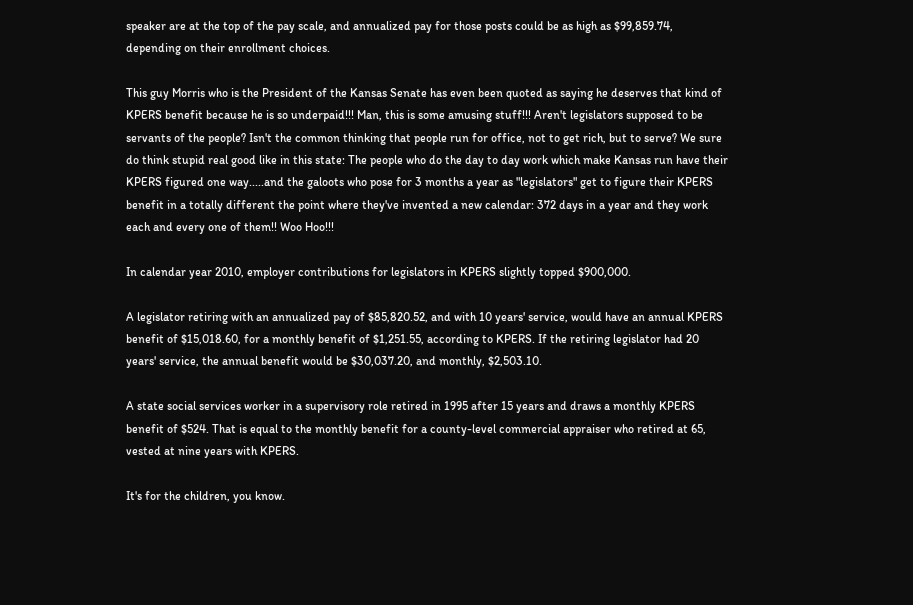speaker are at the top of the pay scale, and annualized pay for those posts could be as high as $99,859.74, depending on their enrollment choices.

This guy Morris who is the President of the Kansas Senate has even been quoted as saying he deserves that kind of KPERS benefit because he is so underpaid!!! Man, this is some amusing stuff!!! Aren't legislators supposed to be servants of the people? Isn't the common thinking that people run for office, not to get rich, but to serve? We sure do think stupid real good like in this state: The people who do the day to day work which make Kansas run have their KPERS figured one way.....and the galoots who pose for 3 months a year as "legislators" get to figure their KPERS benefit in a totally different the point where they've invented a new calendar: 372 days in a year and they work each and every one of them!! Woo Hoo!!!

In calendar year 2010, employer contributions for legislators in KPERS slightly topped $900,000.

A legislator retiring with an annualized pay of $85,820.52, and with 10 years' service, would have an annual KPERS benefit of $15,018.60, for a monthly benefit of $1,251.55, according to KPERS. If the retiring legislator had 20 years' service, the annual benefit would be $30,037.20, and monthly, $2,503.10.

A state social services worker in a supervisory role retired in 1995 after 15 years and draws a monthly KPERS benefit of $524. That is equal to the monthly benefit for a county-level commercial appraiser who retired at 65, vested at nine years with KPERS.

It's for the children, you know.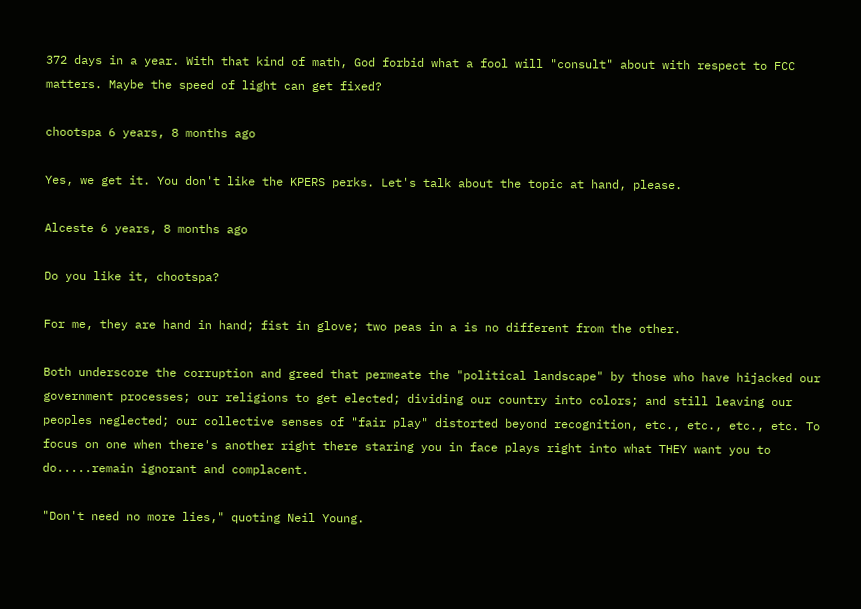372 days in a year. With that kind of math, God forbid what a fool will "consult" about with respect to FCC matters. Maybe the speed of light can get fixed?

chootspa 6 years, 8 months ago

Yes, we get it. You don't like the KPERS perks. Let's talk about the topic at hand, please.

Alceste 6 years, 8 months ago

Do you like it, chootspa?

For me, they are hand in hand; fist in glove; two peas in a is no different from the other.

Both underscore the corruption and greed that permeate the "political landscape" by those who have hijacked our government processes; our religions to get elected; dividing our country into colors; and still leaving our peoples neglected; our collective senses of "fair play" distorted beyond recognition, etc., etc., etc., etc. To focus on one when there's another right there staring you in face plays right into what THEY want you to do.....remain ignorant and complacent.

"Don't need no more lies," quoting Neil Young.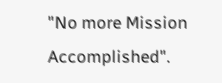"No more Mission Accomplished".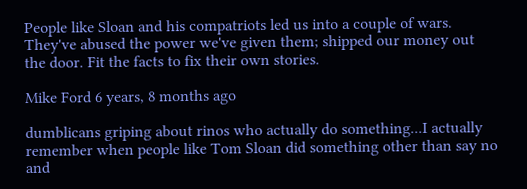People like Sloan and his compatriots led us into a couple of wars. They've abused the power we've given them; shipped our money out the door. Fit the facts to fix their own stories.

Mike Ford 6 years, 8 months ago

dumblicans griping about rinos who actually do something...I actually remember when people like Tom Sloan did something other than say no and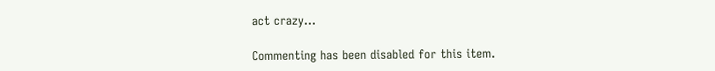act crazy...

Commenting has been disabled for this item.